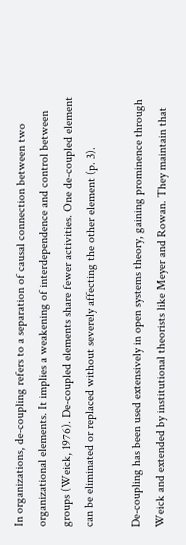In organizations, de-coupling refers to a separation of causal connection between two organizational elements. It implies a weakening of interdependence and control between groups (Weick, 1976). De-coupled elements share fewer activities. One de-coupled element can be eliminated or replaced without severely affecting the other element (p. 3).

De-coupling has been used extensively in open systems theory, gaining prominence through Weick and extended by institutional theorists like Meyer and Rowan. They maintain that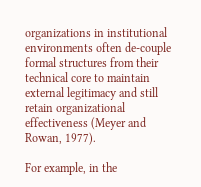organizations in institutional environments often de-couple formal structures from their technical core to maintain external legitimacy and still retain organizational effectiveness (Meyer and Rowan, 1977).

For example, in the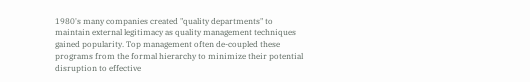1980's many companies created "quality departments" to maintain external legitimacy as quality management techniques gained popularity. Top management often de-coupled these programs from the formal hierarchy to minimize their potential disruption to effective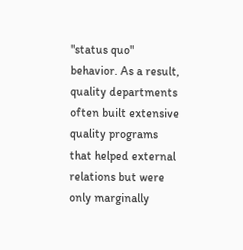"status quo" behavior. As a result, quality departments often built extensive quality programs that helped external relations but were only marginally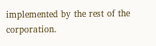implemented by the rest of the corporation.